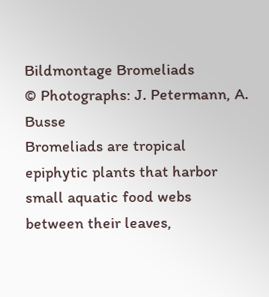Bildmontage Bromeliads
© Photographs: J. Petermann, A. Busse
Bromeliads are tropical epiphytic plants that harbor small aquatic food webs between their leaves,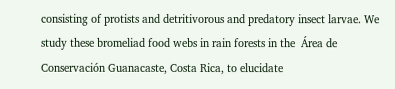consisting of protists and detritivorous and predatory insect larvae. We study these bromeliad food webs in rain forests in the  Área de Conservación Guanacaste, Costa Rica, to elucidate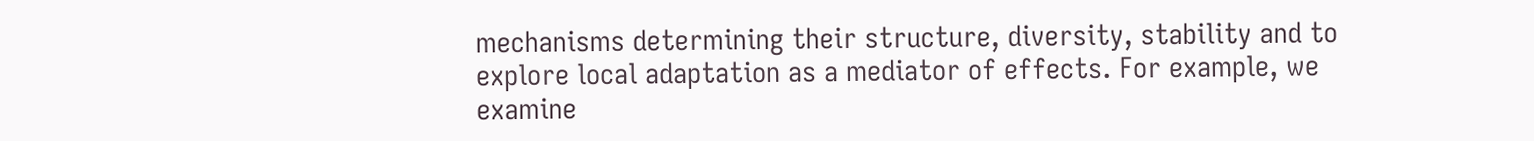mechanisms determining their structure, diversity, stability and to explore local adaptation as a mediator of effects. For example, we examine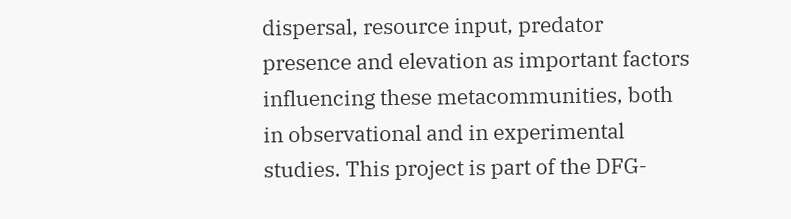dispersal, resource input, predator presence and elevation as important factors influencing these metacommunities, both in observational and in experimental studies. This project is part of the DFG-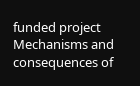funded project Mechanisms and consequences of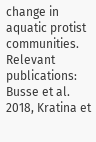change in aquatic protist communities. Relevant publications: Busse et al. 2018, Kratina et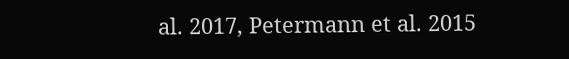al. 2017, Petermann et al. 2015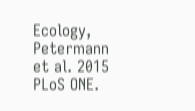Ecology, Petermann et al. 2015 PLoS ONE.